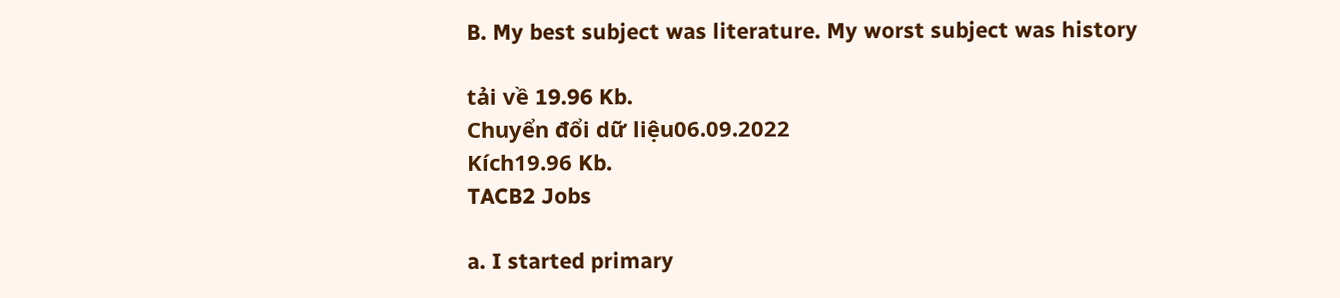B. My best subject was literature. My worst subject was history

tải về 19.96 Kb.
Chuyển đổi dữ liệu06.09.2022
Kích19.96 Kb.
TACB2 Jobs

a. I started primary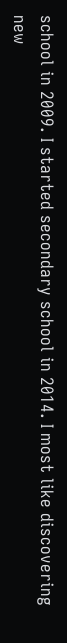school in 2009. I started secondary school in 2014. I most like discovering new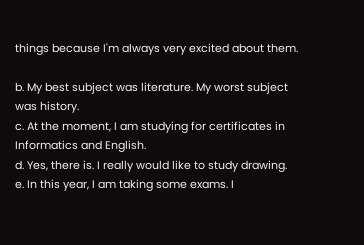things because I'm always very excited about them.

b. My best subject was literature. My worst subject was history.
c. At the moment, I am studying for certificates in Informatics and English.
d. Yes, there is. I really would like to study drawing.
e. In this year, I am taking some exams. I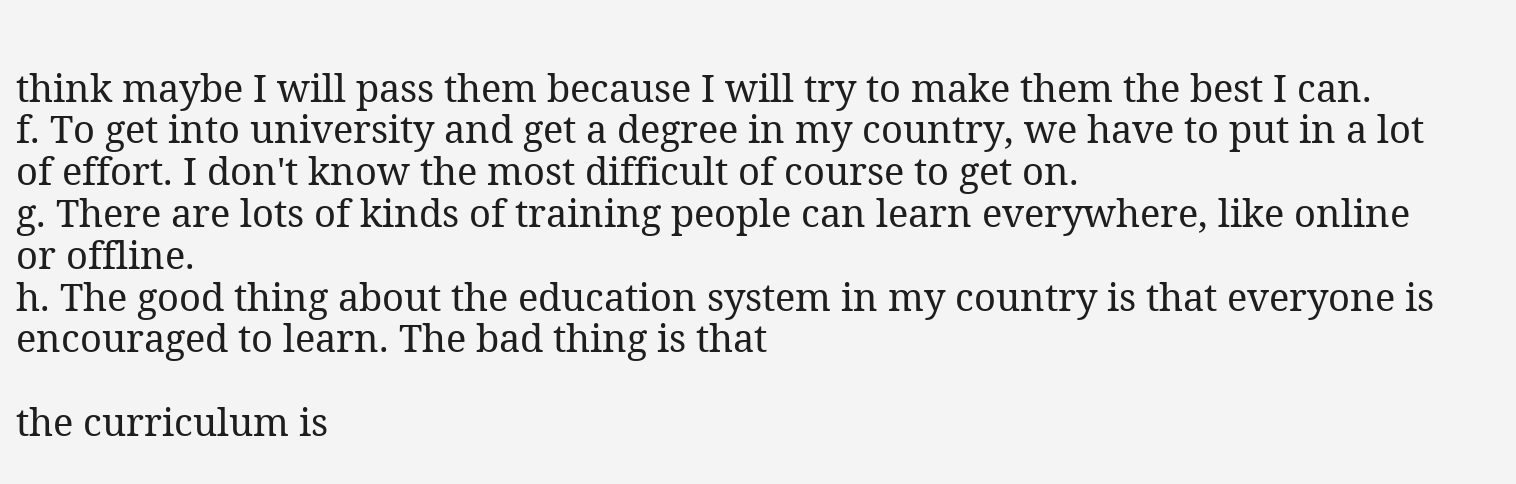think maybe I will pass them because I will try to make them the best I can.
f. To get into university and get a degree in my country, we have to put in a lot of effort. I don't know the most difficult of course to get on.
g. There are lots of kinds of training people can learn everywhere, like online or offline.
h. The good thing about the education system in my country is that everyone is encouraged to learn. The bad thing is that

the curriculum is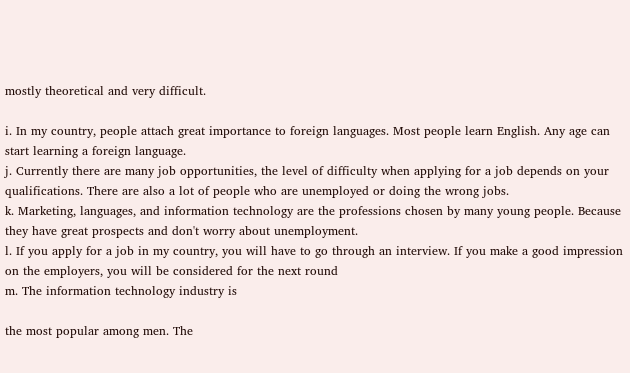mostly theoretical and very difficult.

i. In my country, people attach great importance to foreign languages. Most people learn English. Any age can start learning a foreign language.
j. Currently there are many job opportunities, the level of difficulty when applying for a job depends on your qualifications. There are also a lot of people who are unemployed or doing the wrong jobs.
k. Marketing, languages, and information technology are the professions chosen by many young people. Because they have great prospects and don't worry about unemployment.
l. If you apply for a job in my country, you will have to go through an interview. If you make a good impression on the employers, you will be considered for the next round
m. The information technology industry is

the most popular among men. The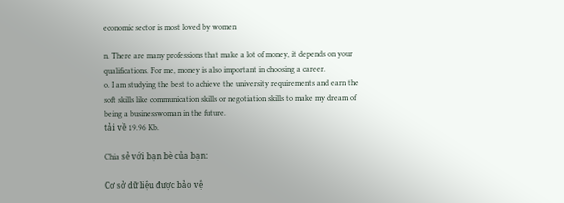economic sector is most loved by women

n. There are many professions that make a lot of money, it depends on your qualifications. For me, money is also important in choosing a career.
o. I am studying the best to achieve the university requirements and earn the soft skills like communication skills or negotiation skills to make my dream of being a businesswoman in the future.
tải về 19.96 Kb.

Chia sẻ với bạn bè của bạn:

Cơ sở dữ liệu được bảo vệ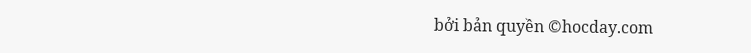bởi bản quyền ©hocday.com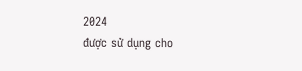2024
được sử dụng cho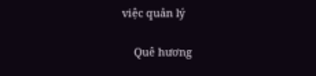việc quản lý

    Quê hương